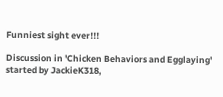Funniest sight ever!!!

Discussion in 'Chicken Behaviors and Egglaying' started by JackieK318,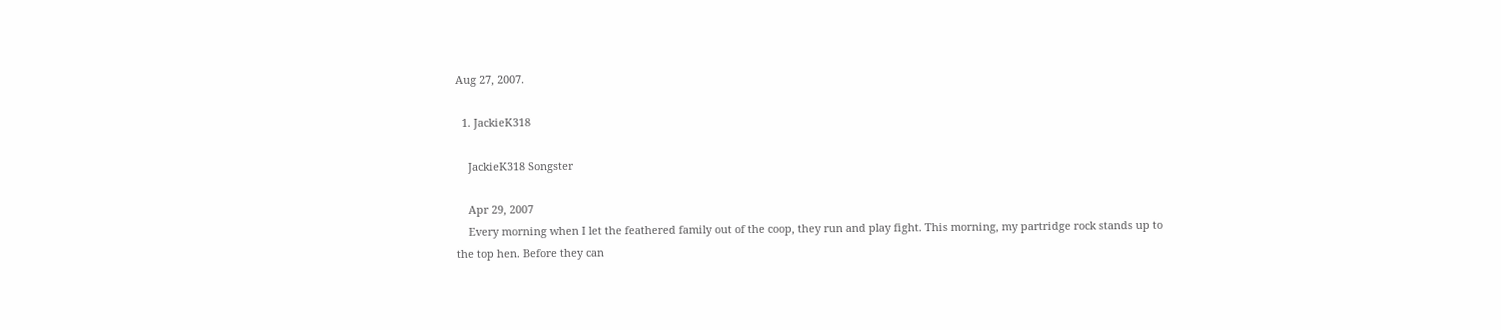Aug 27, 2007.

  1. JackieK318

    JackieK318 Songster

    Apr 29, 2007
    Every morning when I let the feathered family out of the coop, they run and play fight. This morning, my partridge rock stands up to the top hen. Before they can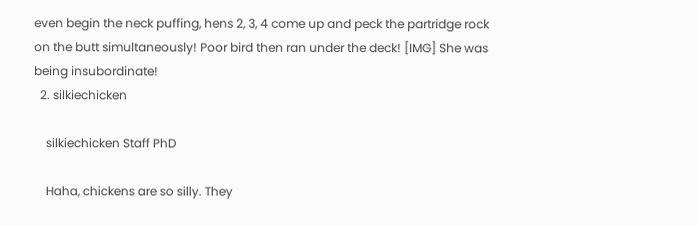even begin the neck puffing, hens 2, 3, 4 come up and peck the partridge rock on the butt simultaneously! Poor bird then ran under the deck! [IMG] She was being insubordinate!
  2. silkiechicken

    silkiechicken Staff PhD

    Haha, chickens are so silly. They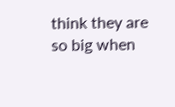think they are so big when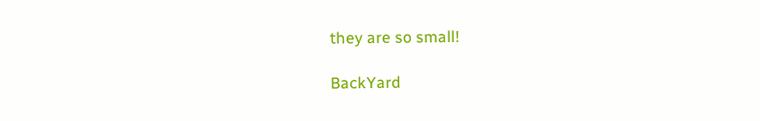they are so small!

BackYard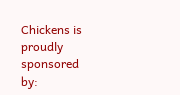Chickens is proudly sponsored by: